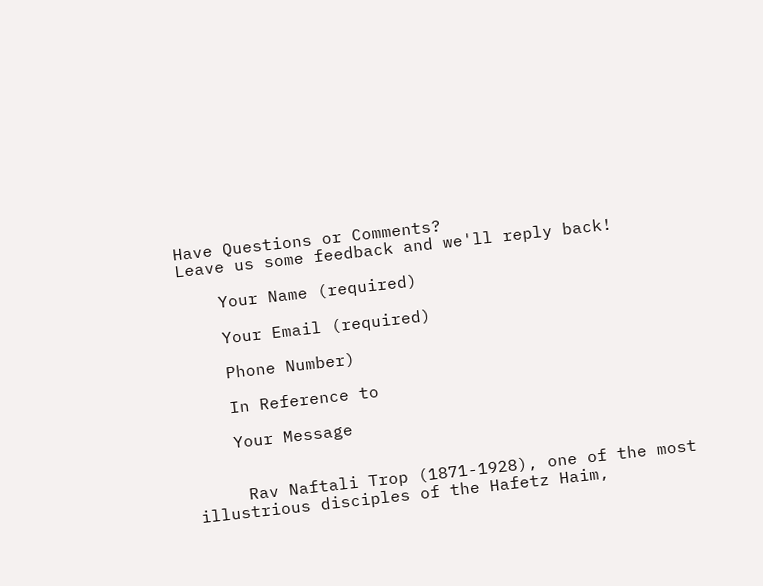Have Questions or Comments?
Leave us some feedback and we'll reply back!

    Your Name (required)

    Your Email (required)

    Phone Number)

    In Reference to

    Your Message


     Rav Naftali Trop (1871-1928), one of the most illustrious disciples of the Hafetz Haim,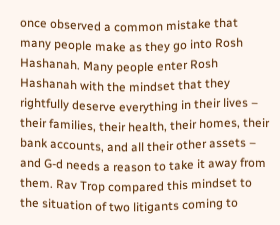once observed a common mistake that many people make as they go into Rosh Hashanah. Many people enter Rosh Hashanah with the mindset that they rightfully deserve everything in their lives – their families, their health, their homes, their bank accounts, and all their other assets – and G-d needs a reason to take it away from them. Rav Trop compared this mindset to the situation of two litigants coming to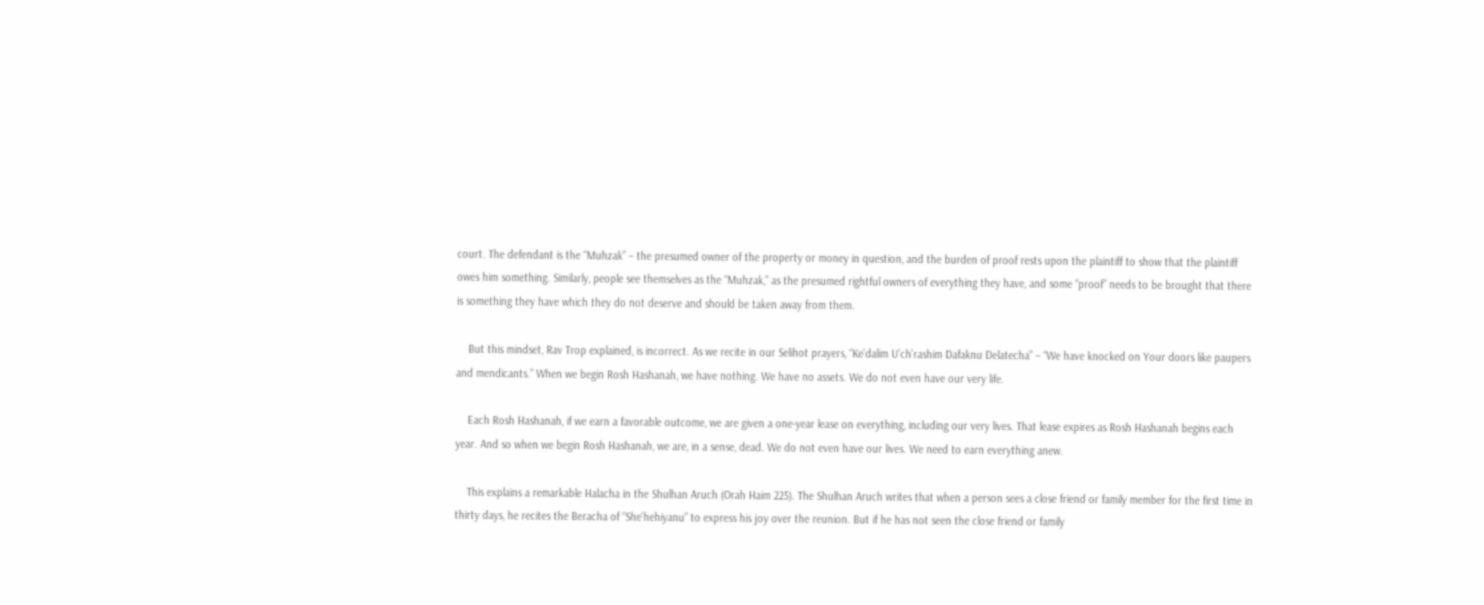court. The defendant is the “Muhzak” – the presumed owner of the property or money in question, and the burden of proof rests upon the plaintiff to show that the plaintiff owes him something. Similarly, people see themselves as the “Muhzak,” as the presumed rightful owners of everything they have, and some “proof” needs to be brought that there is something they have which they do not deserve and should be taken away from them.

    But this mindset, Rav Trop explained, is incorrect. As we recite in our Selihot prayers, “Ke’dalim U’ch’rashim Dafaknu Delatecha” – “We have knocked on Your doors like paupers and mendicants.” When we begin Rosh Hashanah, we have nothing. We have no assets. We do not even have our very life.

    Each Rosh Hashanah, if we earn a favorable outcome, we are given a one-year lease on everything, including our very lives. That lease expires as Rosh Hashanah begins each year. And so when we begin Rosh Hashanah, we are, in a sense, dead. We do not even have our lives. We need to earn everything anew.

    This explains a remarkable Halacha in the Shulhan Aruch (Orah Haim 225). The Shulhan Aruch writes that when a person sees a close friend or family member for the first time in thirty days, he recites the Beracha of “She’hehiyanu” to express his joy over the reunion. But if he has not seen the close friend or family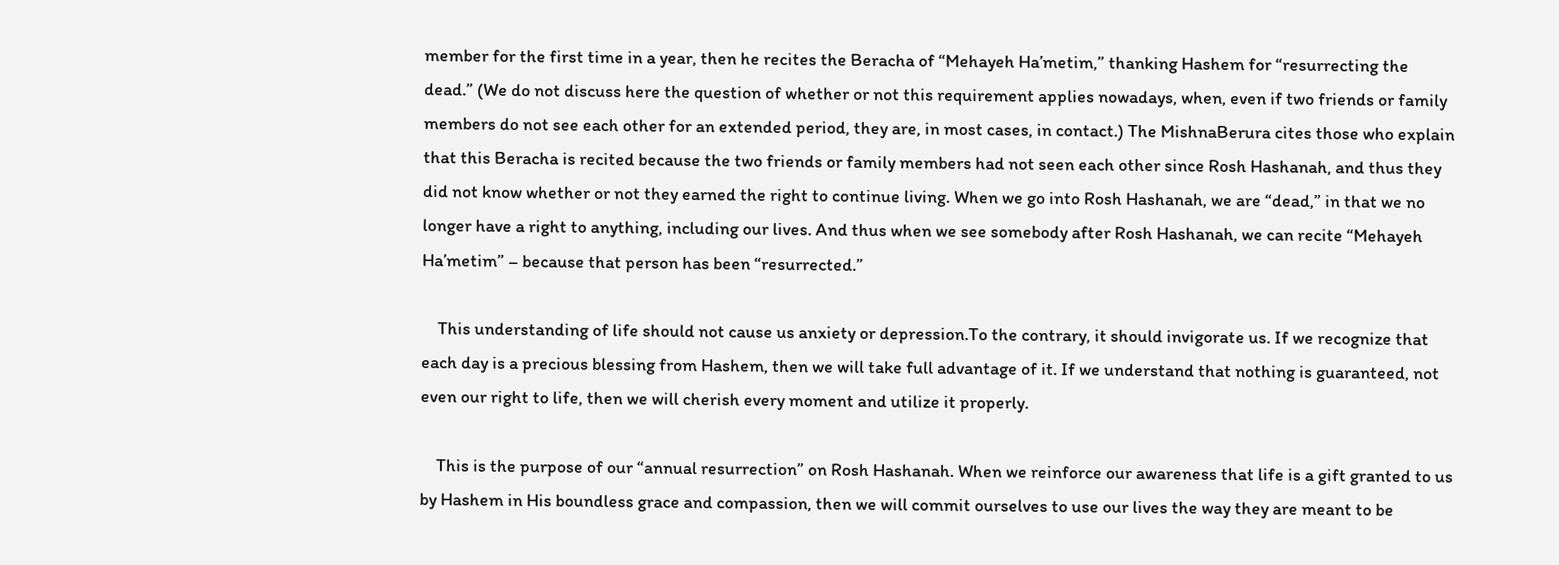member for the first time in a year, then he recites the Beracha of “Mehayeh Ha’metim,” thanking Hashem for “resurrecting the dead.” (We do not discuss here the question of whether or not this requirement applies nowadays, when, even if two friends or family members do not see each other for an extended period, they are, in most cases, in contact.) The MishnaBerura cites those who explain that this Beracha is recited because the two friends or family members had not seen each other since Rosh Hashanah, and thus they did not know whether or not they earned the right to continue living. When we go into Rosh Hashanah, we are “dead,” in that we no longer have a right to anything, including our lives. And thus when we see somebody after Rosh Hashanah, we can recite “Mehayeh Ha’metim” – because that person has been “resurrected.”

    This understanding of life should not cause us anxiety or depression.To the contrary, it should invigorate us. If we recognize that each day is a precious blessing from Hashem, then we will take full advantage of it. If we understand that nothing is guaranteed, not even our right to life, then we will cherish every moment and utilize it properly.

    This is the purpose of our “annual resurrection” on Rosh Hashanah. When we reinforce our awareness that life is a gift granted to us by Hashem in His boundless grace and compassion, then we will commit ourselves to use our lives the way they are meant to be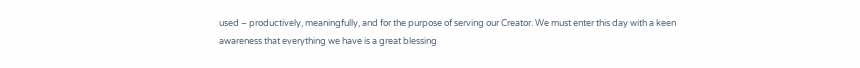used – productively, meaningfully, and for the purpose of serving our Creator. We must enter this day with a keen awareness that everything we have is a great blessing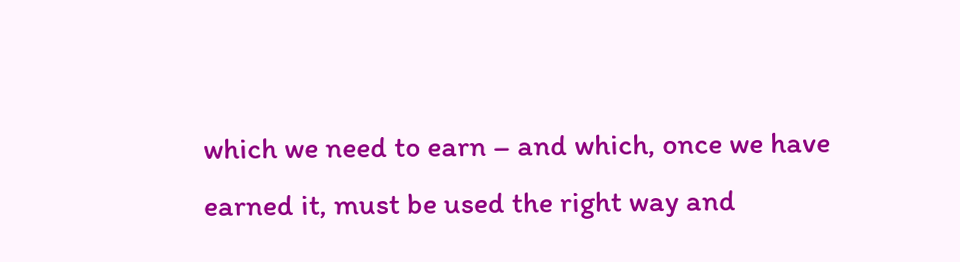which we need to earn – and which, once we have earned it, must be used the right way and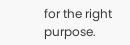for the right purpose.